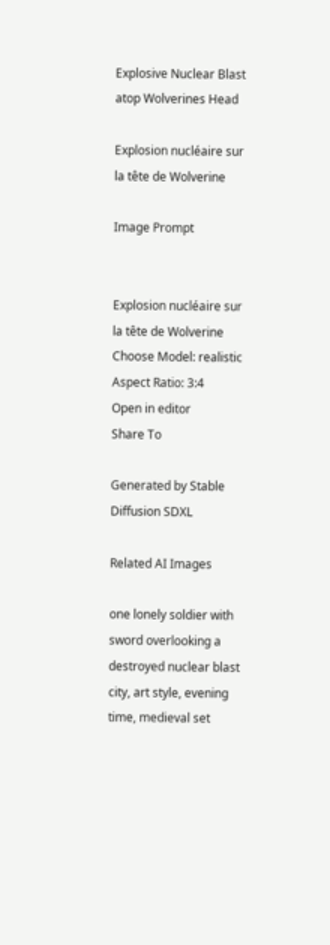Explosive Nuclear Blast atop Wolverines Head

Explosion nucléaire sur la tête de Wolverine

Image Prompt


Explosion nucléaire sur la tête de Wolverine
Choose Model: realistic
Aspect Ratio: 3:4
Open in editor
Share To

Generated by Stable Diffusion SDXL

Related AI Images

one lonely soldier with sword overlooking a destroyed nuclear blast city, art style, evening time, medieval set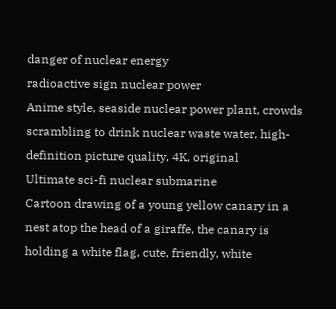danger of nuclear energy
radioactive sign nuclear power
Anime style, seaside nuclear power plant, crowds scrambling to drink nuclear waste water, high-definition picture quality, 4K, original
Ultimate sci-fi nuclear submarine
Cartoon drawing of a young yellow canary in a nest atop the head of a giraffe, the canary is holding a white flag, cute, friendly, white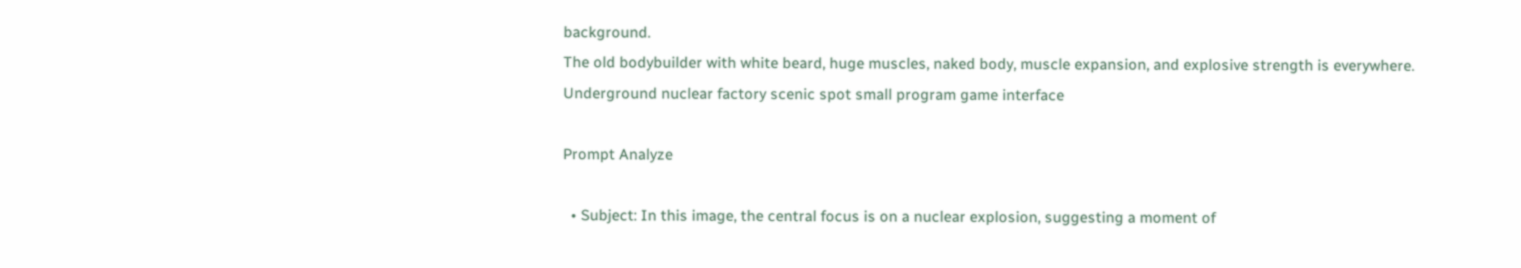background.
The old bodybuilder with white beard, huge muscles, naked body, muscle expansion, and explosive strength is everywhere.
Underground nuclear factory scenic spot small program game interface

Prompt Analyze

  • Subject: In this image, the central focus is on a nuclear explosion, suggesting a moment of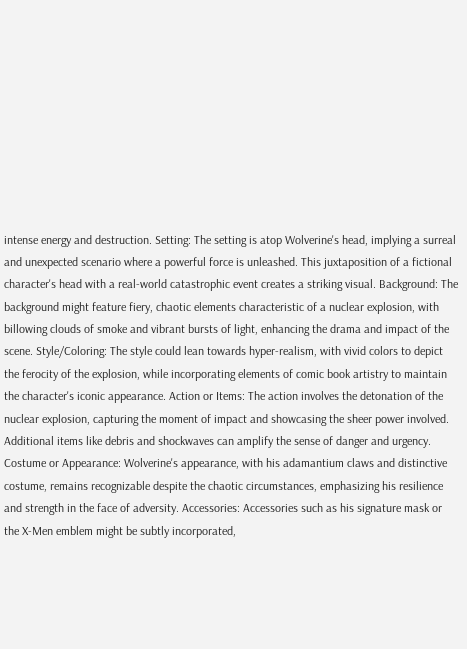intense energy and destruction. Setting: The setting is atop Wolverine's head, implying a surreal and unexpected scenario where a powerful force is unleashed. This juxtaposition of a fictional character's head with a real-world catastrophic event creates a striking visual. Background: The background might feature fiery, chaotic elements characteristic of a nuclear explosion, with billowing clouds of smoke and vibrant bursts of light, enhancing the drama and impact of the scene. Style/Coloring: The style could lean towards hyper-realism, with vivid colors to depict the ferocity of the explosion, while incorporating elements of comic book artistry to maintain the character's iconic appearance. Action or Items: The action involves the detonation of the nuclear explosion, capturing the moment of impact and showcasing the sheer power involved. Additional items like debris and shockwaves can amplify the sense of danger and urgency. Costume or Appearance: Wolverine's appearance, with his adamantium claws and distinctive costume, remains recognizable despite the chaotic circumstances, emphasizing his resilience and strength in the face of adversity. Accessories: Accessories such as his signature mask or the X-Men emblem might be subtly incorporated,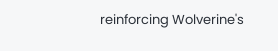reinforcing Wolverine's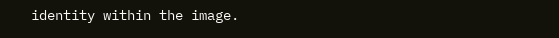identity within the image.